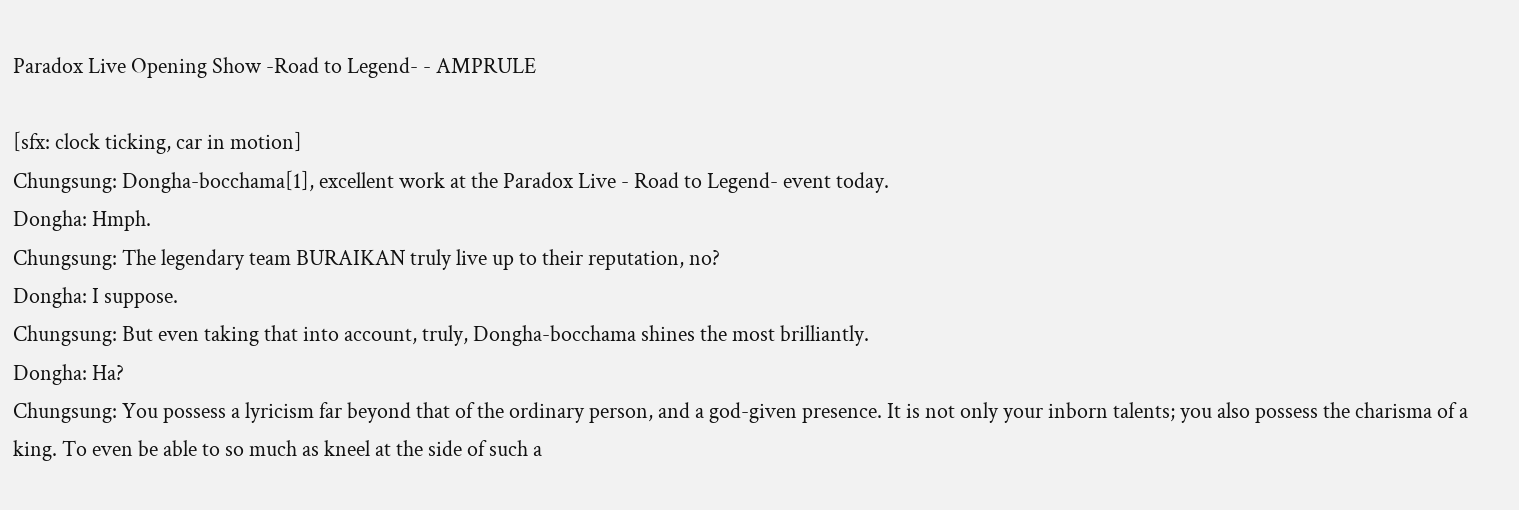Paradox Live Opening Show -Road to Legend- - AMPRULE

[sfx: clock ticking, car in motion]
Chungsung: Dongha-bocchama[1], excellent work at the Paradox Live - Road to Legend- event today.
Dongha: Hmph.
Chungsung: The legendary team BURAIKAN truly live up to their reputation, no?
Dongha: I suppose.
Chungsung: But even taking that into account, truly, Dongha-bocchama shines the most brilliantly.
Dongha: Ha?
Chungsung: You possess a lyricism far beyond that of the ordinary person, and a god-given presence. It is not only your inborn talents; you also possess the charisma of a king. To even be able to so much as kneel at the side of such a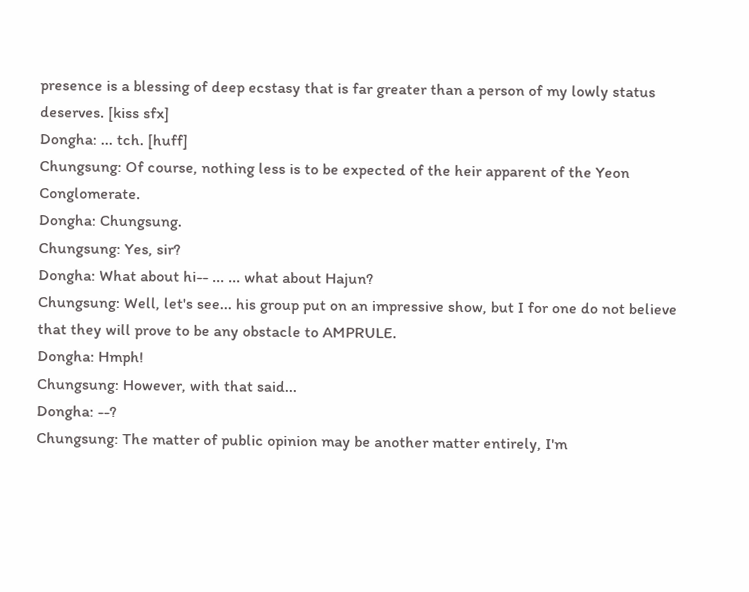presence is a blessing of deep ecstasy that is far greater than a person of my lowly status deserves. [kiss sfx]
Dongha: ... tch. [huff]
Chungsung: Of course, nothing less is to be expected of the heir apparent of the Yeon Conglomerate.
Dongha: Chungsung.
Chungsung: Yes, sir?
Dongha: What about hi-- ... ... what about Hajun?
Chungsung: Well, let's see... his group put on an impressive show, but I for one do not believe that they will prove to be any obstacle to AMPRULE.
Dongha: Hmph!
Chungsung: However, with that said...
Dongha: --?
Chungsung: The matter of public opinion may be another matter entirely, I'm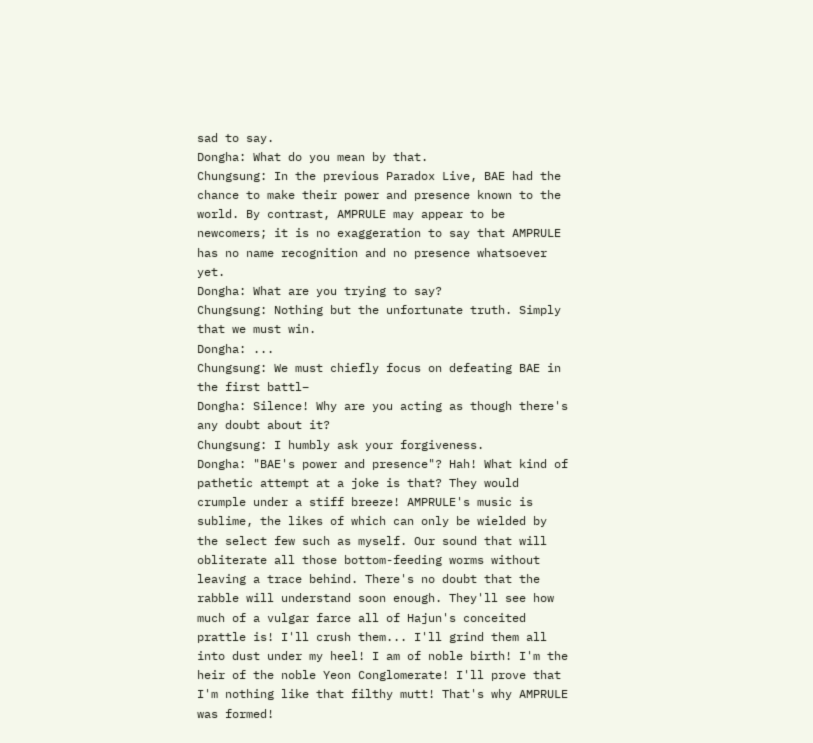sad to say.
Dongha: What do you mean by that.
Chungsung: In the previous Paradox Live, BAE had the chance to make their power and presence known to the world. By contrast, AMPRULE may appear to be newcomers; it is no exaggeration to say that AMPRULE has no name recognition and no presence whatsoever yet.
Dongha: What are you trying to say?
Chungsung: Nothing but the unfortunate truth. Simply that we must win.
Dongha: ...
Chungsung: We must chiefly focus on defeating BAE in the first battl–
Dongha: Silence! Why are you acting as though there's any doubt about it?
Chungsung: I humbly ask your forgiveness.
Dongha: "BAE's power and presence"? Hah! What kind of pathetic attempt at a joke is that? They would crumple under a stiff breeze! AMPRULE's music is sublime, the likes of which can only be wielded by the select few such as myself. Our sound that will obliterate all those bottom-feeding worms without leaving a trace behind. There's no doubt that the rabble will understand soon enough. They'll see how much of a vulgar farce all of Hajun's conceited prattle is! I'll crush them... I'll grind them all into dust under my heel! I am of noble birth! I'm the heir of the noble Yeon Conglomerate! I'll prove that I'm nothing like that filthy mutt! That's why AMPRULE was formed!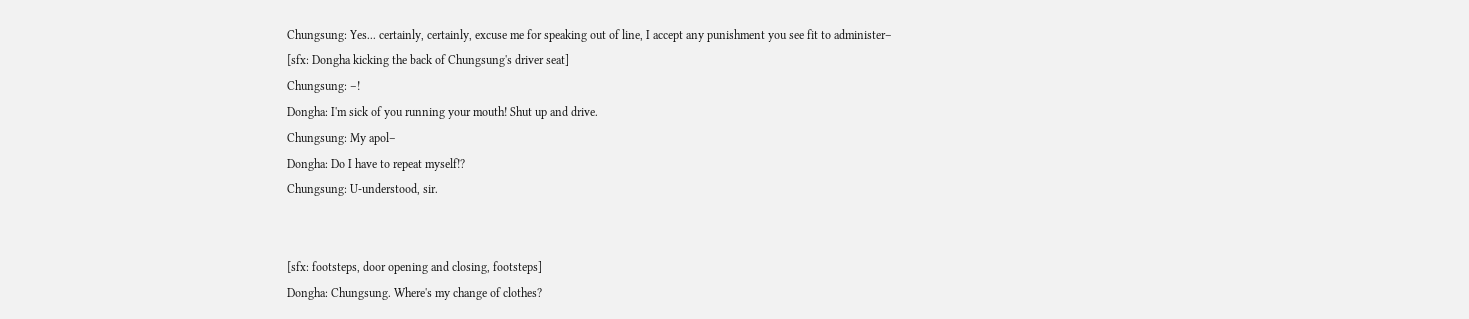Chungsung: Yes... certainly, certainly, excuse me for speaking out of line, I accept any punishment you see fit to administer–
[sfx: Dongha kicking the back of Chungsung's driver seat]
Chungsung: –!
Dongha: I'm sick of you running your mouth! Shut up and drive.
Chungsung: My apol–
Dongha: Do I have to repeat myself!?
Chungsung: U-understood, sir.


[sfx: footsteps, door opening and closing, footsteps]
Dongha: Chungsung. Where's my change of clothes?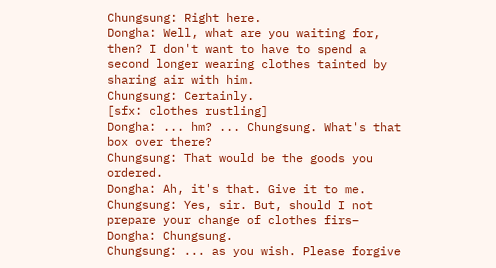Chungsung: Right here.
Dongha: Well, what are you waiting for, then? I don't want to have to spend a second longer wearing clothes tainted by sharing air with him.
Chungsung: Certainly.
[sfx: clothes rustling]
Dongha: ... hm? ... Chungsung. What's that box over there?
Chungsung: That would be the goods you ordered.
Dongha: Ah, it's that. Give it to me.
Chungsung: Yes, sir. But, should I not prepare your change of clothes firs–
Dongha: Chungsung.
Chungsung: ... as you wish. Please forgive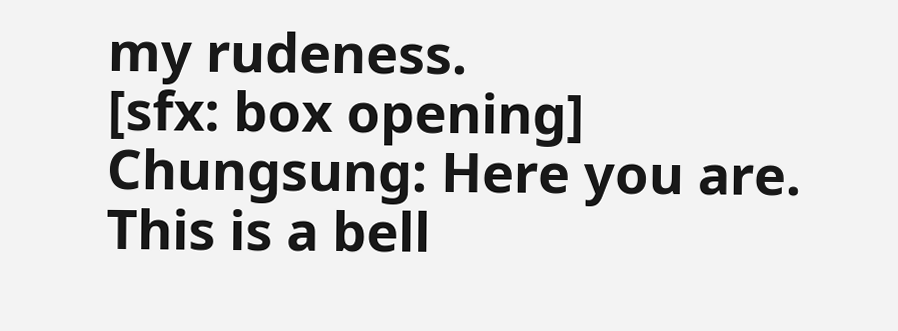my rudeness.
[sfx: box opening]
Chungsung: Here you are. This is a bell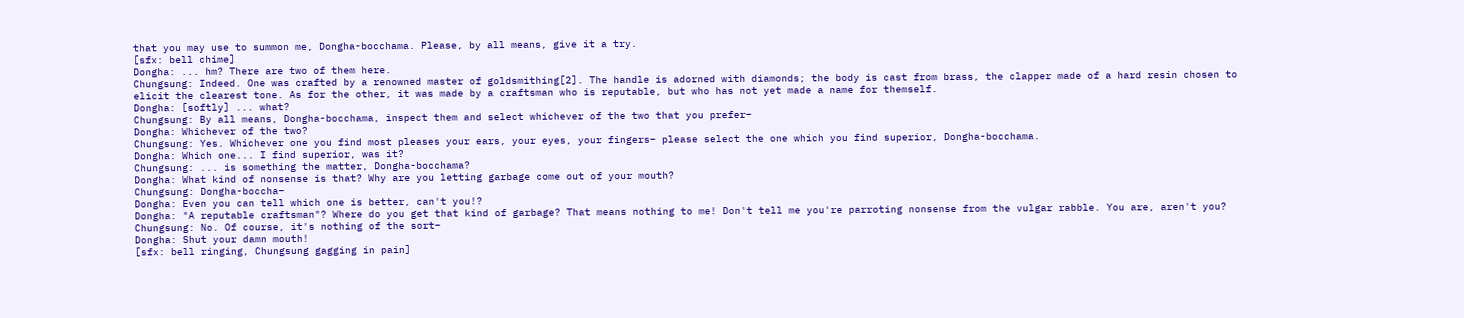that you may use to summon me, Dongha-bocchama. Please, by all means, give it a try.
[sfx: bell chime]
Dongha: ... hm? There are two of them here.
Chungsung: Indeed. One was crafted by a renowned master of goldsmithing[2]. The handle is adorned with diamonds; the body is cast from brass, the clapper made of a hard resin chosen to elicit the clearest tone. As for the other, it was made by a craftsman who is reputable, but who has not yet made a name for themself.
Dongha: [softly] ... what?
Chungsung: By all means, Dongha-bocchama, inspect them and select whichever of the two that you prefer–
Dongha: Whichever of the two?
Chungsung: Yes. Whichever one you find most pleases your ears, your eyes, your fingers– please select the one which you find superior, Dongha-bocchama.
Dongha: Which one... I find superior, was it?
Chungsung: ... is something the matter, Dongha-bocchama?
Dongha: What kind of nonsense is that? Why are you letting garbage come out of your mouth?
Chungsung: Dongha-boccha–
Dongha: Even you can tell which one is better, can't you!?
Dongha: "A reputable craftsman"? Where do you get that kind of garbage? That means nothing to me! Don't tell me you're parroting nonsense from the vulgar rabble. You are, aren't you?
Chungsung: No. Of course, it's nothing of the sort–
Dongha: Shut your damn mouth!
[sfx: bell ringing, Chungsung gagging in pain]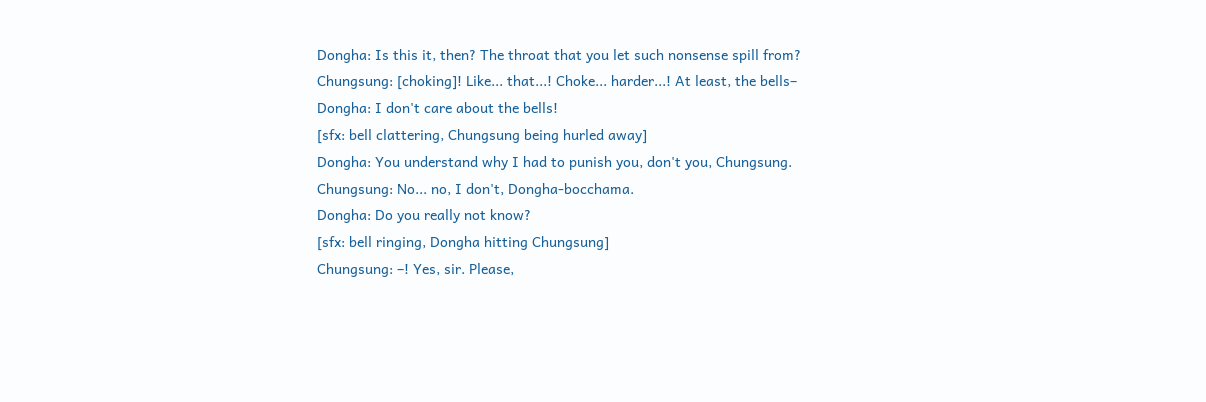Dongha: Is this it, then? The throat that you let such nonsense spill from?
Chungsung: [choking]! Like... that...! Choke... harder...! At least, the bells–
Dongha: I don't care about the bells!
[sfx: bell clattering, Chungsung being hurled away]
Dongha: You understand why I had to punish you, don't you, Chungsung.
Chungsung: No... no, I don't, Dongha-bocchama.
Dongha: Do you really not know?
[sfx: bell ringing, Dongha hitting Chungsung]
Chungsung: –! Yes, sir. Please,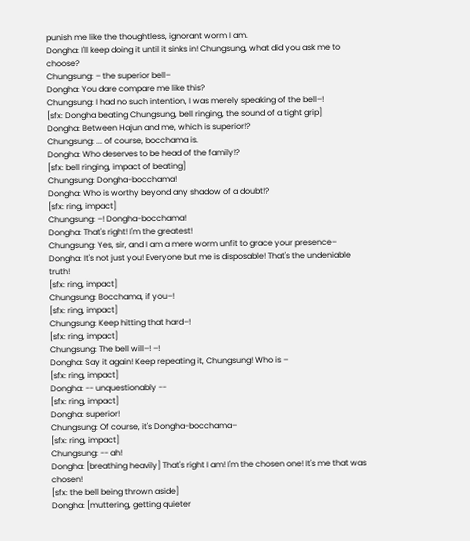punish me like the thoughtless, ignorant worm I am.
Dongha: I'll keep doing it until it sinks in! Chungsung, what did you ask me to choose?
Chungsung: – the superior bell–
Dongha: You dare compare me like this?
Chungsung: I had no such intention, I was merely speaking of the bell–!
[sfx: Dongha beating Chungsung, bell ringing, the sound of a tight grip]
Dongha: Between Hajun and me, which is superior!?
Chungsung: ... of course, bocchama is.
Dongha: Who deserves to be head of the family!?
[sfx: bell ringing, impact of beating]
Chungsung: Dongha-bocchama!
Dongha: Who is worthy beyond any shadow of a doubt!?
[sfx: ring, impact]
Chungsung: –! Dongha-bocchama!
Dongha: That's right! I'm the greatest!
Chungsung: Yes, sir, and I am a mere worm unfit to grace your presence–
Dongha: It's not just you! Everyone but me is disposable! That's the undeniable truth!
[sfx: ring, impact]
Chungsung: Bocchama, if you–!
[sfx: ring, impact]
Chungsung: Keep hitting that hard–!
[sfx: ring, impact]
Chungsung: The bell will–! –!
Dongha: Say it again! Keep repeating it, Chungsung! Who is –
[sfx: ring, impact]
Dongha: -- unquestionably --
[sfx: ring, impact]
Dongha: superior!
Chungsung: Of course, it's Dongha-bocchama–
[sfx: ring, impact]
Chungsung: -- ah!
Dongha: [breathing heavily] That's right I am! I'm the chosen one! It's me that was chosen!
[sfx: the bell being thrown aside]
Dongha: [muttering, getting quieter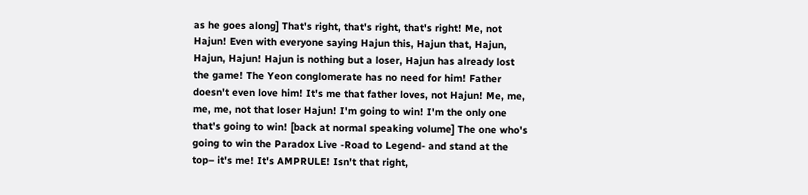as he goes along] That's right, that's right, that's right! Me, not Hajun! Even with everyone saying Hajun this, Hajun that, Hajun, Hajun, Hajun! Hajun is nothing but a loser, Hajun has already lost the game! The Yeon conglomerate has no need for him! Father doesn't even love him! It's me that father loves, not Hajun! Me, me, me, me, not that loser Hajun! I'm going to win! I'm the only one that's going to win! [back at normal speaking volume] The one who's going to win the Paradox Live -Road to Legend- and stand at the top– it's me! It's AMPRULE! Isn't that right,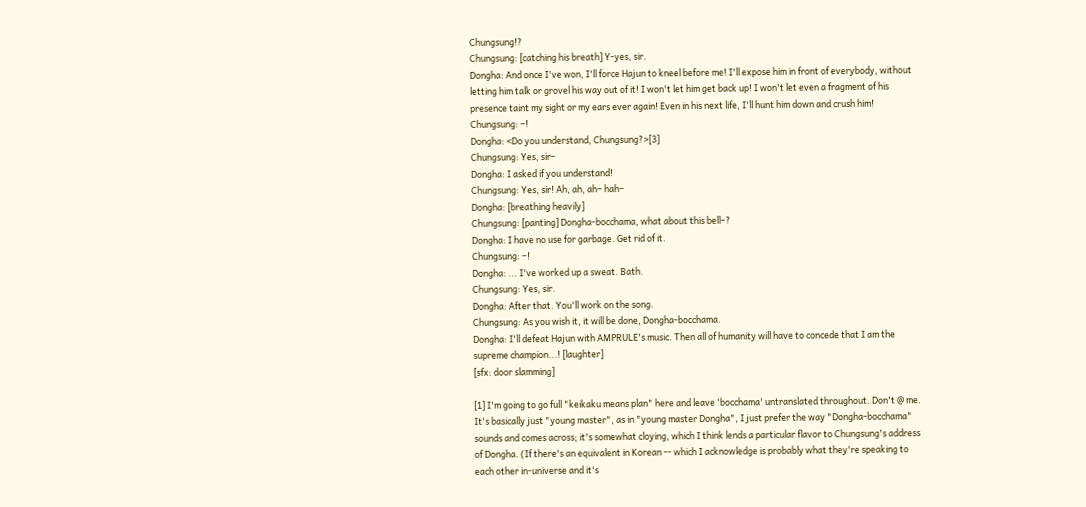Chungsung!?
Chungsung: [catching his breath] Y-yes, sir.
Dongha: And once I've won, I'll force Hajun to kneel before me! I'll expose him in front of everybody, without letting him talk or grovel his way out of it! I won't let him get back up! I won't let even a fragment of his presence taint my sight or my ears ever again! Even in his next life, I'll hunt him down and crush him!
Chungsung: –!
Dongha: <Do you understand, Chungsung?>[3]
Chungsung: Yes, sir–
Dongha: I asked if you understand!
Chungsung: Yes, sir! Ah, ah, ah– hah–
Dongha: [breathing heavily]
Chungsung: [panting] Dongha-bocchama, what about this bell–?
Dongha: I have no use for garbage. Get rid of it.
Chungsung: –!
Dongha: ... I've worked up a sweat. Bath.
Chungsung: Yes, sir.
Dongha: After that. You'll work on the song.
Chungsung: As you wish it, it will be done, Dongha-bocchama.
Dongha: I'll defeat Hajun with AMPRULE's music. Then all of humanity will have to concede that I am the supreme champion...! [laughter]
[sfx: door slamming]

[1] I'm going to go full "keikaku means plan" here and leave 'bocchama' untranslated throughout. Don't @ me. It's basically just "young master", as in "young master Dongha", I just prefer the way "Dongha-bocchama" sounds and comes across; it's somewhat cloying, which I think lends a particular flavor to Chungsung's address of Dongha. (If there's an equivalent in Korean -- which I acknowledge is probably what they're speaking to each other in-universe and it's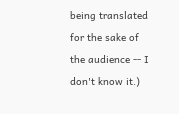being translated for the sake of the audience -- I don't know it.)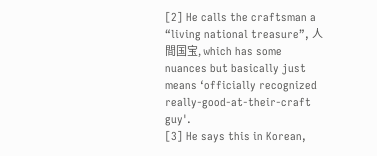[2] He calls the craftsman a “living national treasure”, 人間国宝, which has some nuances but basically just means ‘officially recognized really-good-at-their-craft guy'.
[3] He says this in Korean,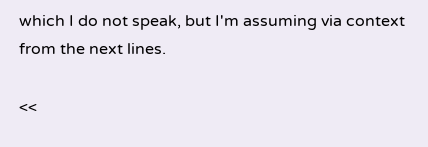which I do not speak, but I'm assuming via context from the next lines.

<<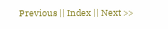Previous || Index || Next >>